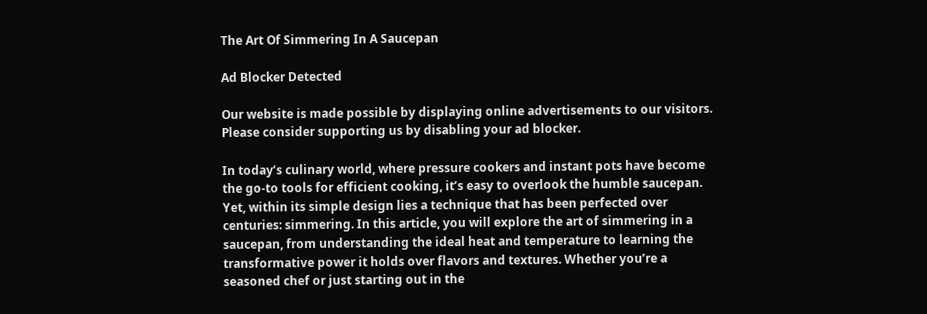The Art Of Simmering In A Saucepan

Ad Blocker Detected

Our website is made possible by displaying online advertisements to our visitors. Please consider supporting us by disabling your ad blocker.

In today’s culinary world, where pressure cookers and instant pots have become the go-to tools for efficient cooking, it’s easy to overlook the humble saucepan. Yet, within its simple design lies a technique that has been perfected over centuries: simmering. In this article, you will explore the art of simmering in a saucepan, from understanding the ideal heat and temperature to learning the transformative power it holds over flavors and textures. Whether you’re a seasoned chef or just starting out in the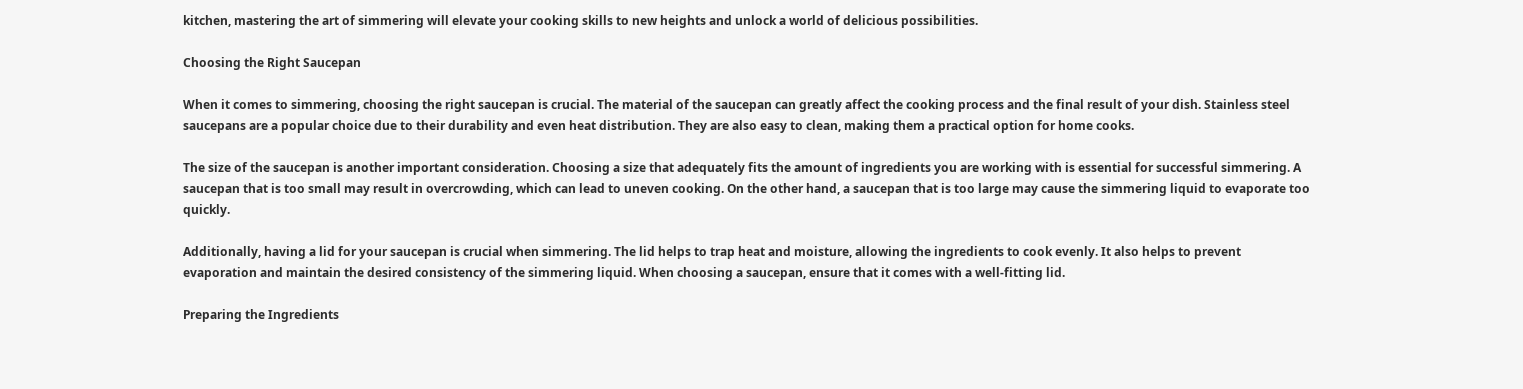kitchen, mastering the art of simmering will elevate your cooking skills to new heights and unlock a world of delicious possibilities.

Choosing the Right Saucepan

When it comes to simmering, choosing the right saucepan is crucial. The material of the saucepan can greatly affect the cooking process and the final result of your dish. Stainless steel saucepans are a popular choice due to their durability and even heat distribution. They are also easy to clean, making them a practical option for home cooks.

The size of the saucepan is another important consideration. Choosing a size that adequately fits the amount of ingredients you are working with is essential for successful simmering. A saucepan that is too small may result in overcrowding, which can lead to uneven cooking. On the other hand, a saucepan that is too large may cause the simmering liquid to evaporate too quickly.

Additionally, having a lid for your saucepan is crucial when simmering. The lid helps to trap heat and moisture, allowing the ingredients to cook evenly. It also helps to prevent evaporation and maintain the desired consistency of the simmering liquid. When choosing a saucepan, ensure that it comes with a well-fitting lid.

Preparing the Ingredients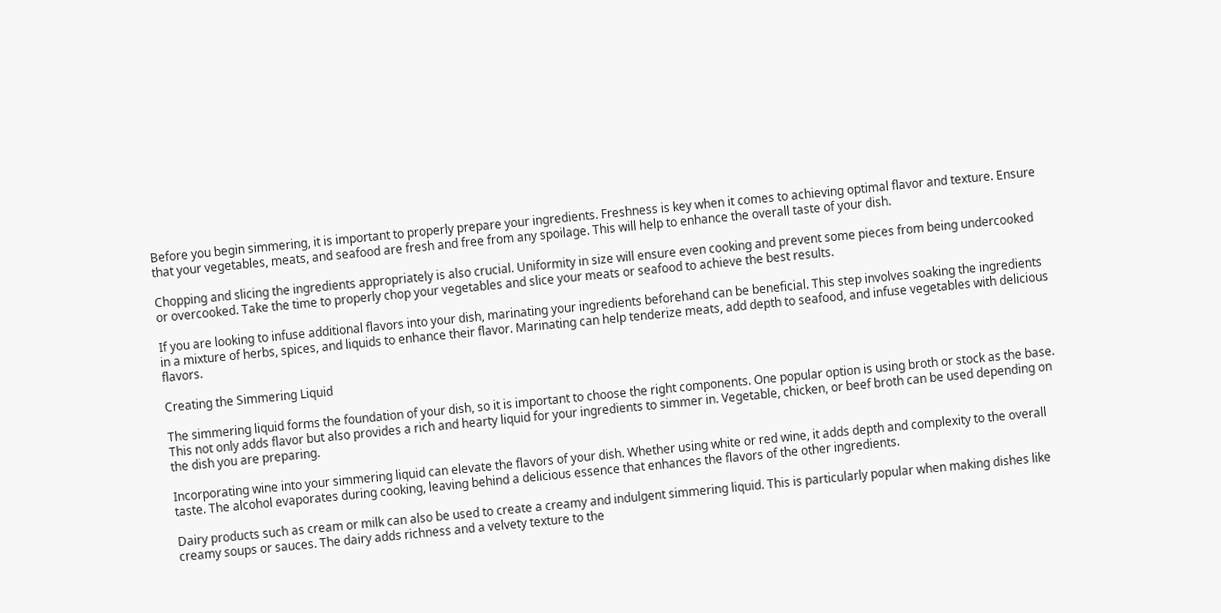Before you begin simmering, it is important to properly prepare your ingredients. Freshness is key when it comes to achieving optimal flavor and texture. Ensure that your vegetables, meats, and seafood are fresh and free from any spoilage. This will help to enhance the overall taste of your dish.

Chopping and slicing the ingredients appropriately is also crucial. Uniformity in size will ensure even cooking and prevent some pieces from being undercooked or overcooked. Take the time to properly chop your vegetables and slice your meats or seafood to achieve the best results.

If you are looking to infuse additional flavors into your dish, marinating your ingredients beforehand can be beneficial. This step involves soaking the ingredients in a mixture of herbs, spices, and liquids to enhance their flavor. Marinating can help tenderize meats, add depth to seafood, and infuse vegetables with delicious flavors.

Creating the Simmering Liquid

The simmering liquid forms the foundation of your dish, so it is important to choose the right components. One popular option is using broth or stock as the base. This not only adds flavor but also provides a rich and hearty liquid for your ingredients to simmer in. Vegetable, chicken, or beef broth can be used depending on the dish you are preparing.

Incorporating wine into your simmering liquid can elevate the flavors of your dish. Whether using white or red wine, it adds depth and complexity to the overall taste. The alcohol evaporates during cooking, leaving behind a delicious essence that enhances the flavors of the other ingredients.

Dairy products such as cream or milk can also be used to create a creamy and indulgent simmering liquid. This is particularly popular when making dishes like creamy soups or sauces. The dairy adds richness and a velvety texture to the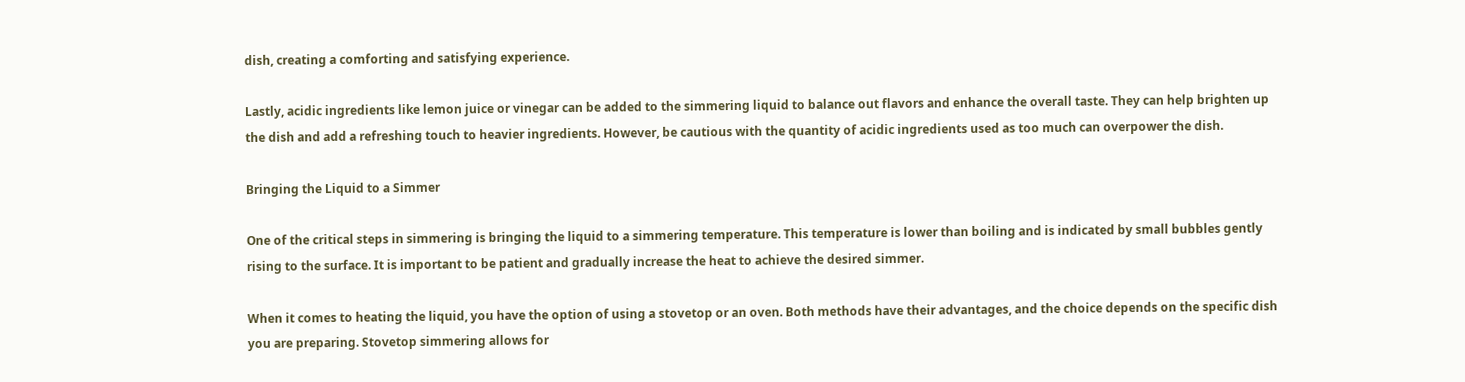dish, creating a comforting and satisfying experience.

Lastly, acidic ingredients like lemon juice or vinegar can be added to the simmering liquid to balance out flavors and enhance the overall taste. They can help brighten up the dish and add a refreshing touch to heavier ingredients. However, be cautious with the quantity of acidic ingredients used as too much can overpower the dish.

Bringing the Liquid to a Simmer

One of the critical steps in simmering is bringing the liquid to a simmering temperature. This temperature is lower than boiling and is indicated by small bubbles gently rising to the surface. It is important to be patient and gradually increase the heat to achieve the desired simmer.

When it comes to heating the liquid, you have the option of using a stovetop or an oven. Both methods have their advantages, and the choice depends on the specific dish you are preparing. Stovetop simmering allows for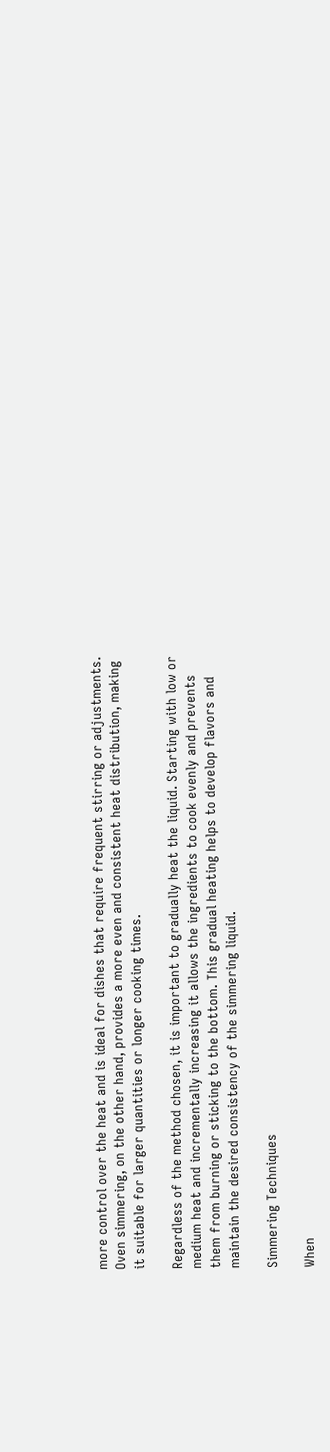more control over the heat and is ideal for dishes that require frequent stirring or adjustments. Oven simmering, on the other hand, provides a more even and consistent heat distribution, making it suitable for larger quantities or longer cooking times.

Regardless of the method chosen, it is important to gradually heat the liquid. Starting with low or medium heat and incrementally increasing it allows the ingredients to cook evenly and prevents them from burning or sticking to the bottom. This gradual heating helps to develop flavors and maintain the desired consistency of the simmering liquid.

Simmering Techniques

When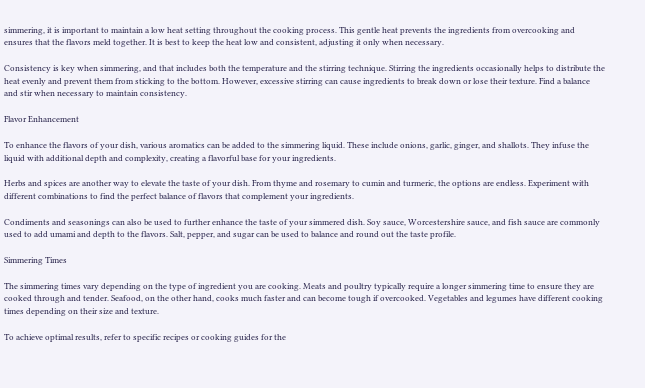simmering, it is important to maintain a low heat setting throughout the cooking process. This gentle heat prevents the ingredients from overcooking and ensures that the flavors meld together. It is best to keep the heat low and consistent, adjusting it only when necessary.

Consistency is key when simmering, and that includes both the temperature and the stirring technique. Stirring the ingredients occasionally helps to distribute the heat evenly and prevent them from sticking to the bottom. However, excessive stirring can cause ingredients to break down or lose their texture. Find a balance and stir when necessary to maintain consistency.

Flavor Enhancement

To enhance the flavors of your dish, various aromatics can be added to the simmering liquid. These include onions, garlic, ginger, and shallots. They infuse the liquid with additional depth and complexity, creating a flavorful base for your ingredients.

Herbs and spices are another way to elevate the taste of your dish. From thyme and rosemary to cumin and turmeric, the options are endless. Experiment with different combinations to find the perfect balance of flavors that complement your ingredients.

Condiments and seasonings can also be used to further enhance the taste of your simmered dish. Soy sauce, Worcestershire sauce, and fish sauce are commonly used to add umami and depth to the flavors. Salt, pepper, and sugar can be used to balance and round out the taste profile.

Simmering Times

The simmering times vary depending on the type of ingredient you are cooking. Meats and poultry typically require a longer simmering time to ensure they are cooked through and tender. Seafood, on the other hand, cooks much faster and can become tough if overcooked. Vegetables and legumes have different cooking times depending on their size and texture.

To achieve optimal results, refer to specific recipes or cooking guides for the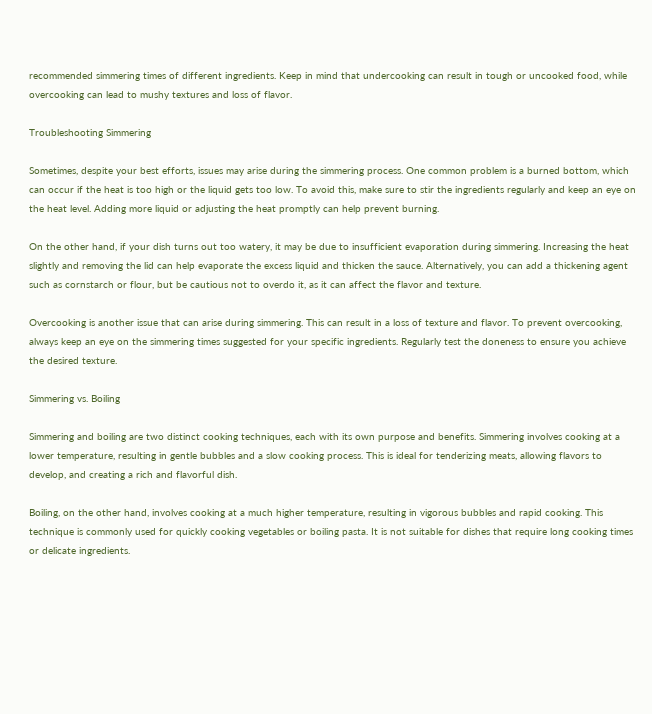recommended simmering times of different ingredients. Keep in mind that undercooking can result in tough or uncooked food, while overcooking can lead to mushy textures and loss of flavor.

Troubleshooting Simmering

Sometimes, despite your best efforts, issues may arise during the simmering process. One common problem is a burned bottom, which can occur if the heat is too high or the liquid gets too low. To avoid this, make sure to stir the ingredients regularly and keep an eye on the heat level. Adding more liquid or adjusting the heat promptly can help prevent burning.

On the other hand, if your dish turns out too watery, it may be due to insufficient evaporation during simmering. Increasing the heat slightly and removing the lid can help evaporate the excess liquid and thicken the sauce. Alternatively, you can add a thickening agent such as cornstarch or flour, but be cautious not to overdo it, as it can affect the flavor and texture.

Overcooking is another issue that can arise during simmering. This can result in a loss of texture and flavor. To prevent overcooking, always keep an eye on the simmering times suggested for your specific ingredients. Regularly test the doneness to ensure you achieve the desired texture.

Simmering vs. Boiling

Simmering and boiling are two distinct cooking techniques, each with its own purpose and benefits. Simmering involves cooking at a lower temperature, resulting in gentle bubbles and a slow cooking process. This is ideal for tenderizing meats, allowing flavors to develop, and creating a rich and flavorful dish.

Boiling, on the other hand, involves cooking at a much higher temperature, resulting in vigorous bubbles and rapid cooking. This technique is commonly used for quickly cooking vegetables or boiling pasta. It is not suitable for dishes that require long cooking times or delicate ingredients.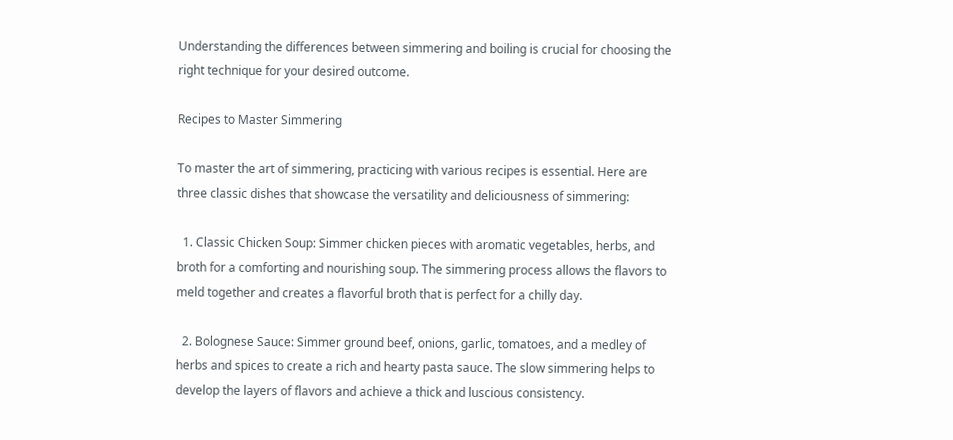Understanding the differences between simmering and boiling is crucial for choosing the right technique for your desired outcome.

Recipes to Master Simmering

To master the art of simmering, practicing with various recipes is essential. Here are three classic dishes that showcase the versatility and deliciousness of simmering:

  1. Classic Chicken Soup: Simmer chicken pieces with aromatic vegetables, herbs, and broth for a comforting and nourishing soup. The simmering process allows the flavors to meld together and creates a flavorful broth that is perfect for a chilly day.

  2. Bolognese Sauce: Simmer ground beef, onions, garlic, tomatoes, and a medley of herbs and spices to create a rich and hearty pasta sauce. The slow simmering helps to develop the layers of flavors and achieve a thick and luscious consistency.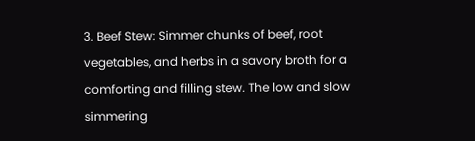3. Beef Stew: Simmer chunks of beef, root vegetables, and herbs in a savory broth for a comforting and filling stew. The low and slow simmering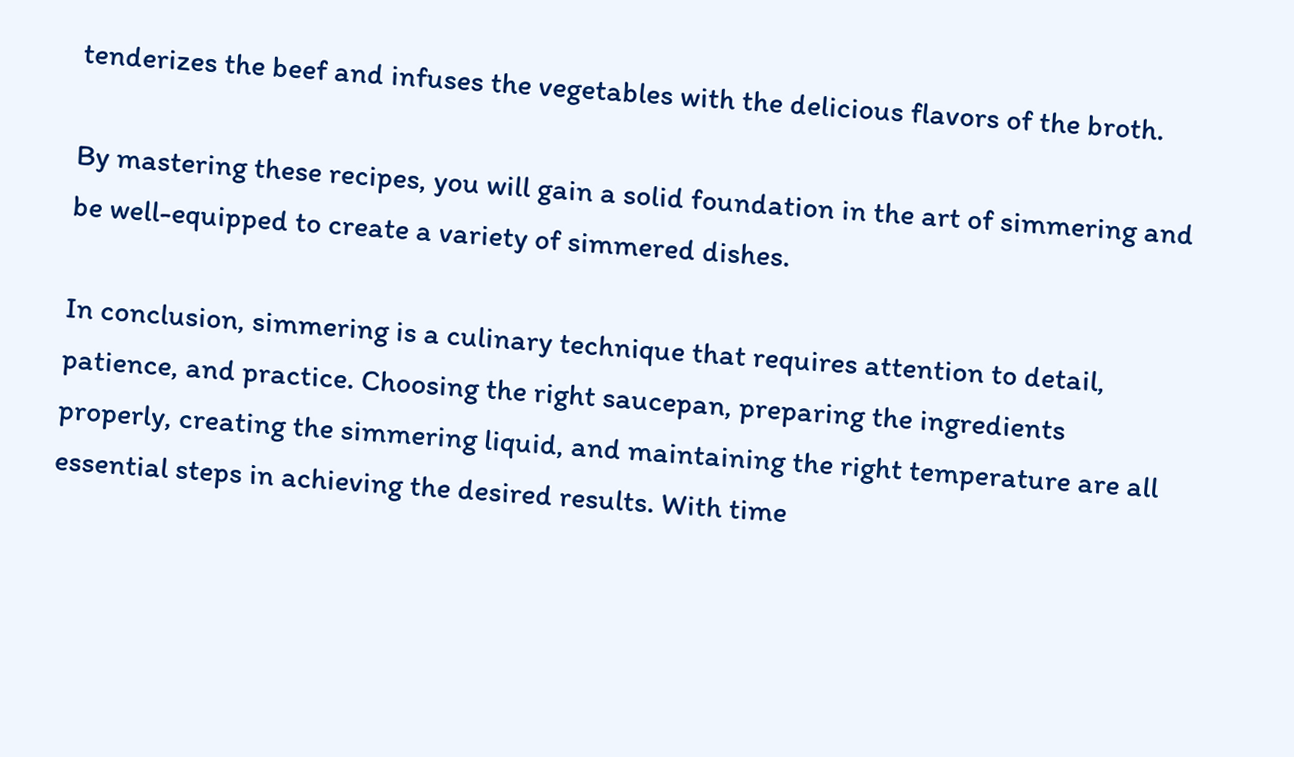tenderizes the beef and infuses the vegetables with the delicious flavors of the broth.

By mastering these recipes, you will gain a solid foundation in the art of simmering and be well-equipped to create a variety of simmered dishes.

In conclusion, simmering is a culinary technique that requires attention to detail, patience, and practice. Choosing the right saucepan, preparing the ingredients properly, creating the simmering liquid, and maintaining the right temperature are all essential steps in achieving the desired results. With time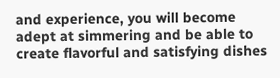and experience, you will become adept at simmering and be able to create flavorful and satisfying dishes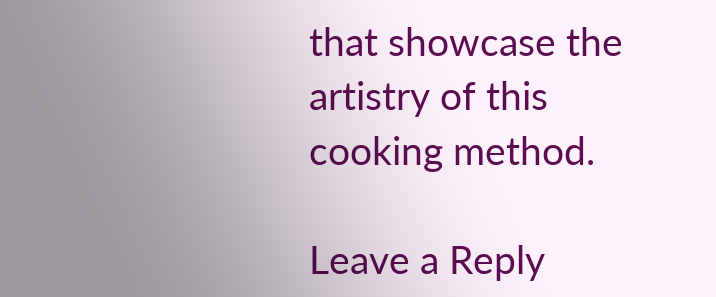that showcase the artistry of this cooking method.

Leave a Reply